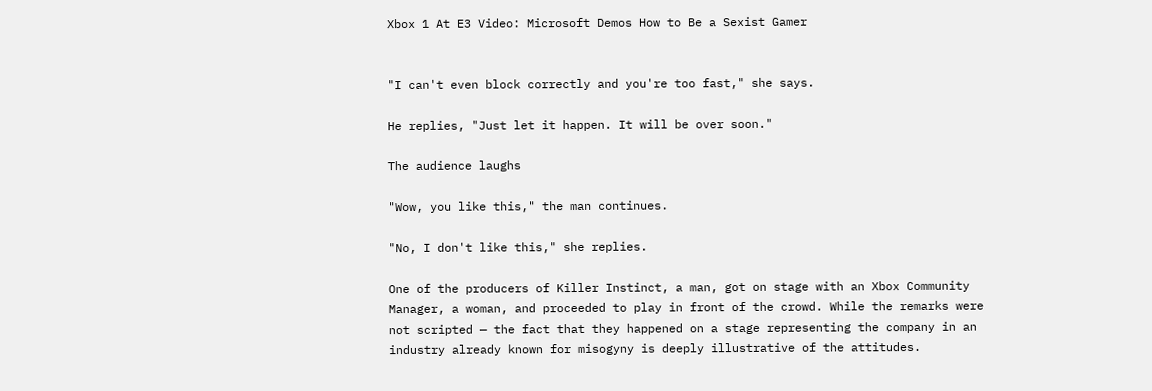Xbox 1 At E3 Video: Microsoft Demos How to Be a Sexist Gamer


"I can't even block correctly and you're too fast," she says.

He replies, "Just let it happen. It will be over soon."

The audience laughs

"Wow, you like this," the man continues.

"No, I don't like this," she replies.

One of the producers of Killer Instinct, a man, got on stage with an Xbox Community Manager, a woman, and proceeded to play in front of the crowd. While the remarks were not scripted — the fact that they happened on a stage representing the company in an industry already known for misogyny is deeply illustrative of the attitudes.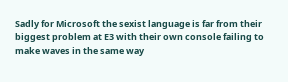Sadly for Microsoft the sexist language is far from their biggest problem at E3 with their own console failing to make waves in the same way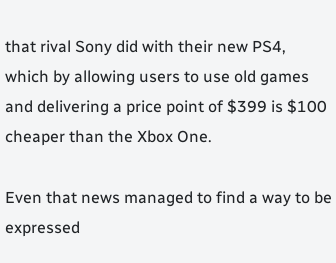that rival Sony did with their new PS4, which by allowing users to use old games and delivering a price point of $399 is $100 cheaper than the Xbox One.

Even that news managed to find a way to be expressed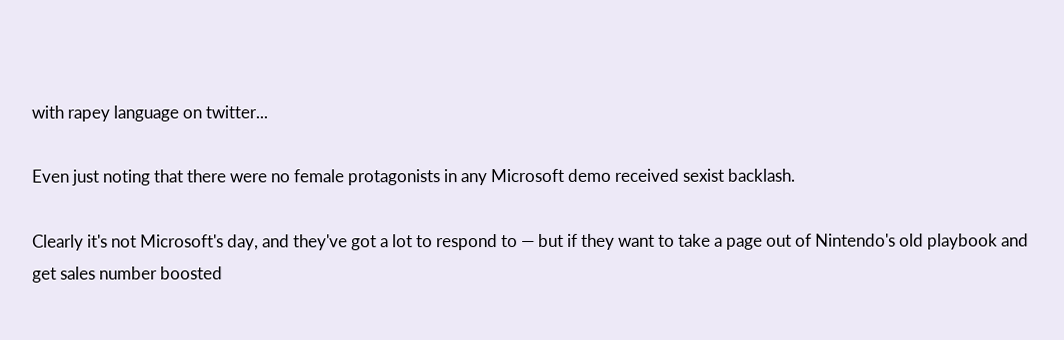with rapey language on twitter...

Even just noting that there were no female protagonists in any Microsoft demo received sexist backlash.

Clearly it's not Microsoft's day, and they've got a lot to respond to — but if they want to take a page out of Nintendo's old playbook and get sales number boosted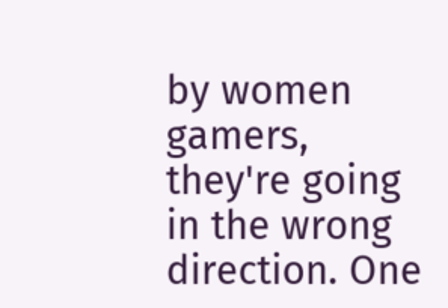by women gamers, they're going in the wrong direction. One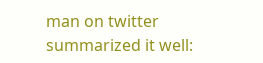man on twitter summarized it well: